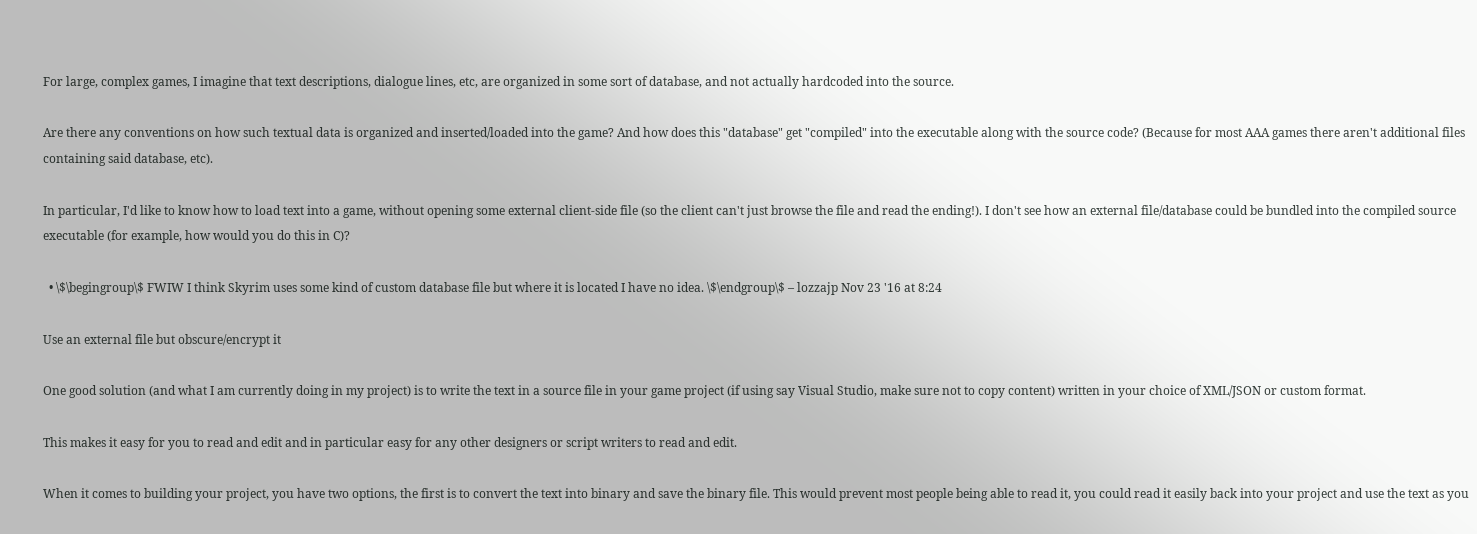For large, complex games, I imagine that text descriptions, dialogue lines, etc, are organized in some sort of database, and not actually hardcoded into the source.

Are there any conventions on how such textual data is organized and inserted/loaded into the game? And how does this "database" get "compiled" into the executable along with the source code? (Because for most AAA games there aren't additional files containing said database, etc).

In particular, I'd like to know how to load text into a game, without opening some external client-side file (so the client can't just browse the file and read the ending!). I don't see how an external file/database could be bundled into the compiled source executable (for example, how would you do this in C)?

  • \$\begingroup\$ FWIW I think Skyrim uses some kind of custom database file but where it is located I have no idea. \$\endgroup\$ – lozzajp Nov 23 '16 at 8:24

Use an external file but obscure/encrypt it

One good solution (and what I am currently doing in my project) is to write the text in a source file in your game project (if using say Visual Studio, make sure not to copy content) written in your choice of XML/JSON or custom format.

This makes it easy for you to read and edit and in particular easy for any other designers or script writers to read and edit.

When it comes to building your project, you have two options, the first is to convert the text into binary and save the binary file. This would prevent most people being able to read it, you could read it easily back into your project and use the text as you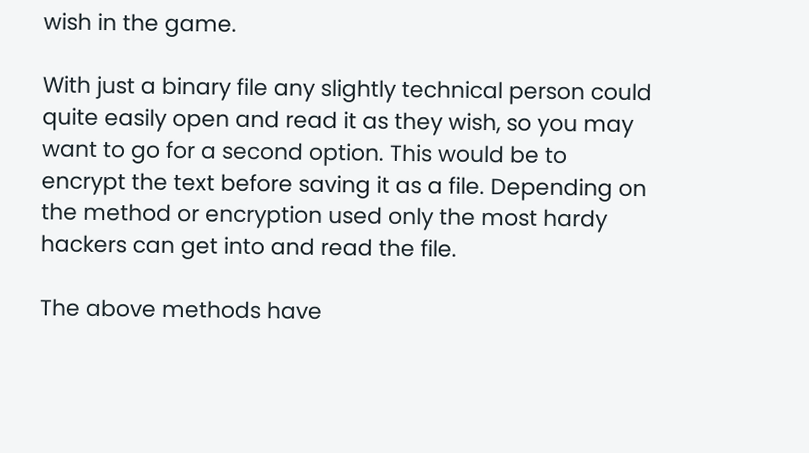wish in the game.

With just a binary file any slightly technical person could quite easily open and read it as they wish, so you may want to go for a second option. This would be to encrypt the text before saving it as a file. Depending on the method or encryption used only the most hardy hackers can get into and read the file.

The above methods have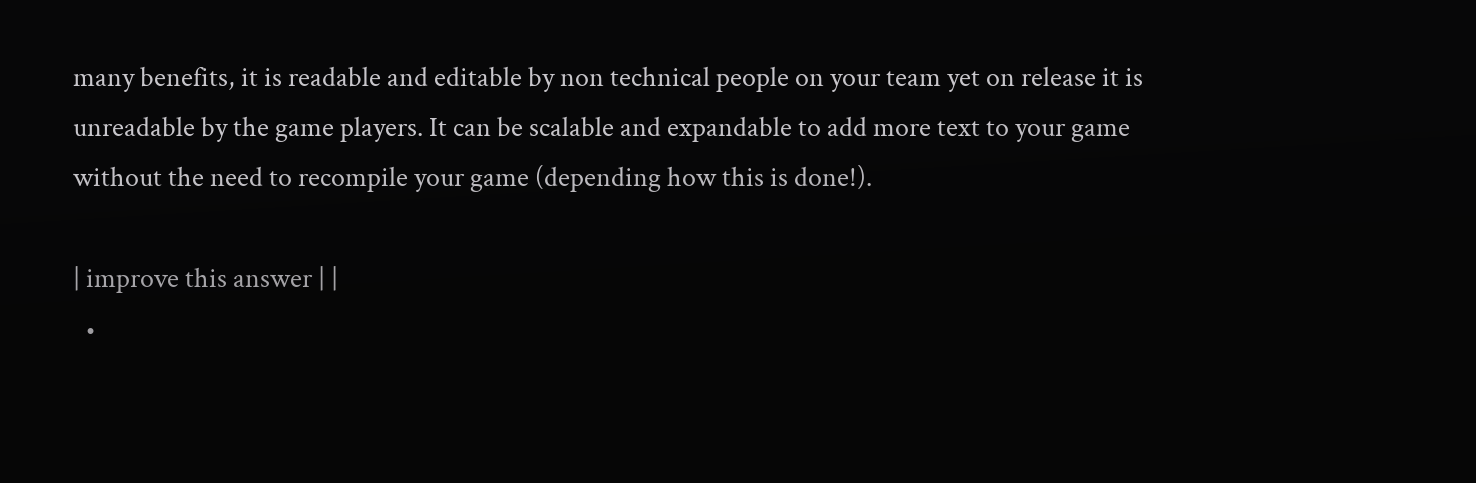many benefits, it is readable and editable by non technical people on your team yet on release it is unreadable by the game players. It can be scalable and expandable to add more text to your game without the need to recompile your game (depending how this is done!).

| improve this answer | |
  •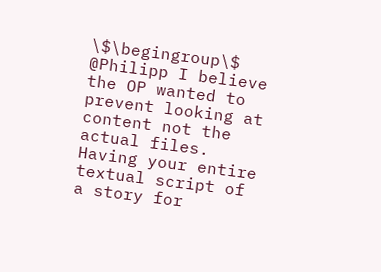\$\begingroup\$ @Philipp I believe the OP wanted to prevent looking at content not the actual files. Having your entire textual script of a story for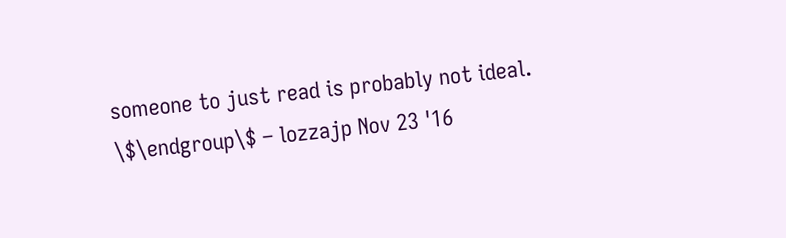someone to just read is probably not ideal. \$\endgroup\$ – lozzajp Nov 23 '16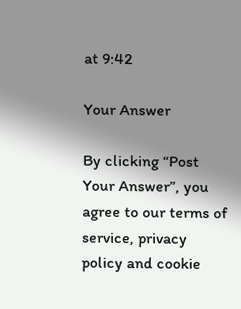at 9:42

Your Answer

By clicking “Post Your Answer”, you agree to our terms of service, privacy policy and cookie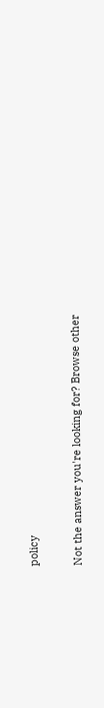policy

Not the answer you're looking for? Browse other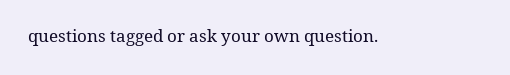questions tagged or ask your own question.